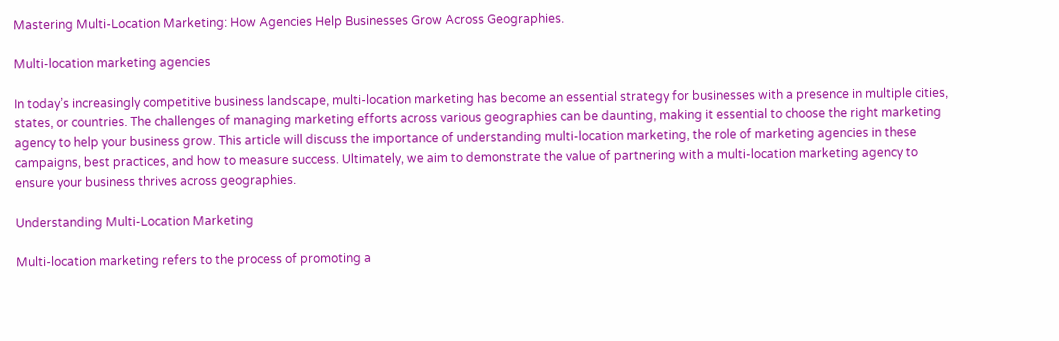Mastering Multi-Location Marketing: How Agencies Help Businesses Grow Across Geographies.

Multi-location marketing agencies

In today’s increasingly competitive business landscape, multi-location marketing has become an essential strategy for businesses with a presence in multiple cities, states, or countries. The challenges of managing marketing efforts across various geographies can be daunting, making it essential to choose the right marketing agency to help your business grow. This article will discuss the importance of understanding multi-location marketing, the role of marketing agencies in these campaigns, best practices, and how to measure success. Ultimately, we aim to demonstrate the value of partnering with a multi-location marketing agency to ensure your business thrives across geographies.

Understanding Multi-Location Marketing

Multi-location marketing refers to the process of promoting a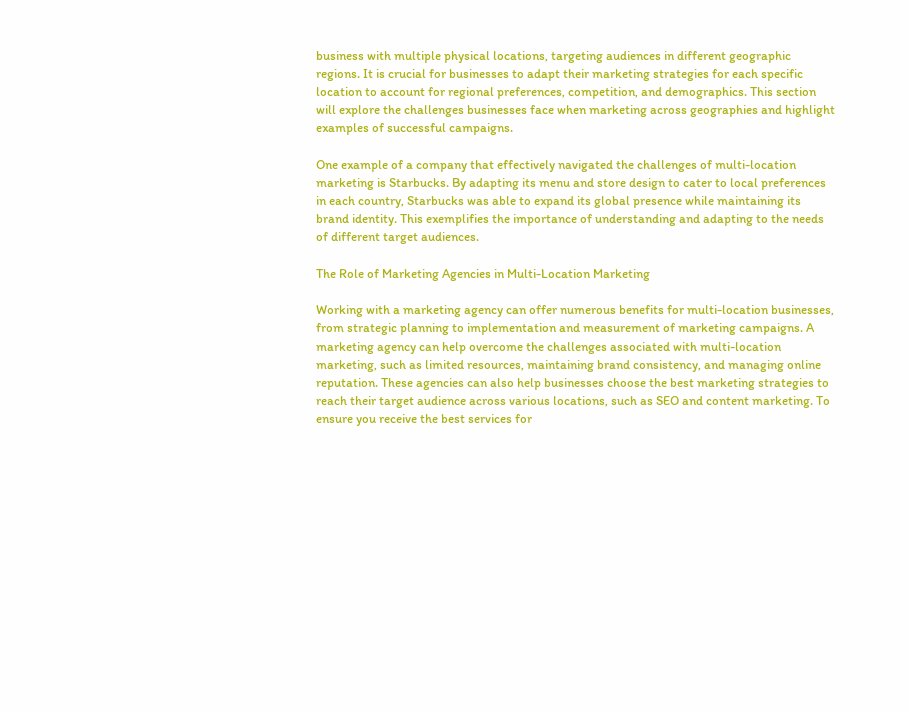business with multiple physical locations, targeting audiences in different geographic regions. It is crucial for businesses to adapt their marketing strategies for each specific location to account for regional preferences, competition, and demographics. This section will explore the challenges businesses face when marketing across geographies and highlight examples of successful campaigns.

One example of a company that effectively navigated the challenges of multi-location marketing is Starbucks. By adapting its menu and store design to cater to local preferences in each country, Starbucks was able to expand its global presence while maintaining its brand identity. This exemplifies the importance of understanding and adapting to the needs of different target audiences.

The Role of Marketing Agencies in Multi-Location Marketing

Working with a marketing agency can offer numerous benefits for multi-location businesses, from strategic planning to implementation and measurement of marketing campaigns. A marketing agency can help overcome the challenges associated with multi-location marketing, such as limited resources, maintaining brand consistency, and managing online reputation. These agencies can also help businesses choose the best marketing strategies to reach their target audience across various locations, such as SEO and content marketing. To ensure you receive the best services for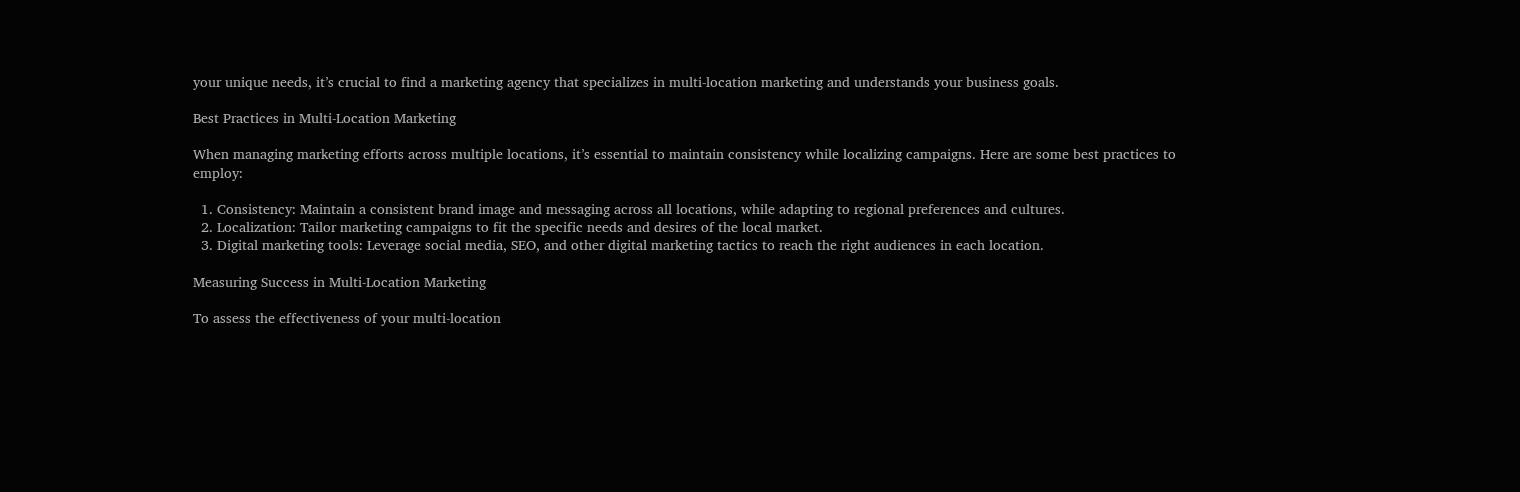your unique needs, it’s crucial to find a marketing agency that specializes in multi-location marketing and understands your business goals.

Best Practices in Multi-Location Marketing

When managing marketing efforts across multiple locations, it’s essential to maintain consistency while localizing campaigns. Here are some best practices to employ:

  1. Consistency: Maintain a consistent brand image and messaging across all locations, while adapting to regional preferences and cultures.
  2. Localization: Tailor marketing campaigns to fit the specific needs and desires of the local market.
  3. Digital marketing tools: Leverage social media, SEO, and other digital marketing tactics to reach the right audiences in each location.

Measuring Success in Multi-Location Marketing

To assess the effectiveness of your multi-location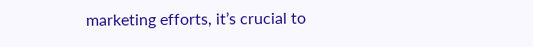marketing efforts, it’s crucial to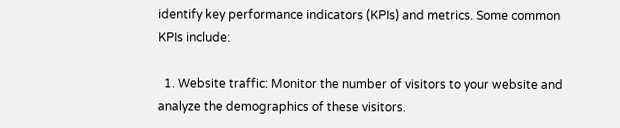identify key performance indicators (KPIs) and metrics. Some common KPIs include:

  1. Website traffic: Monitor the number of visitors to your website and analyze the demographics of these visitors.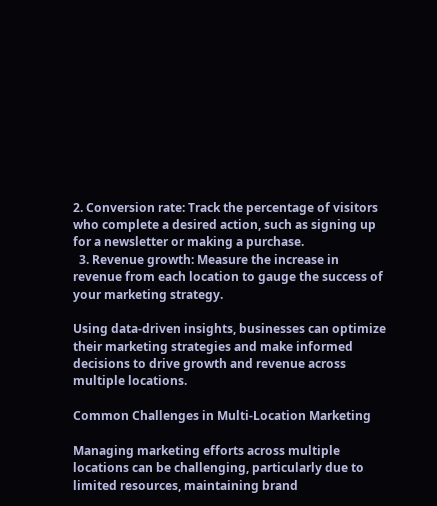2. Conversion rate: Track the percentage of visitors who complete a desired action, such as signing up for a newsletter or making a purchase.
  3. Revenue growth: Measure the increase in revenue from each location to gauge the success of your marketing strategy.

Using data-driven insights, businesses can optimize their marketing strategies and make informed decisions to drive growth and revenue across multiple locations.

Common Challenges in Multi-Location Marketing

Managing marketing efforts across multiple locations can be challenging, particularly due to limited resources, maintaining brand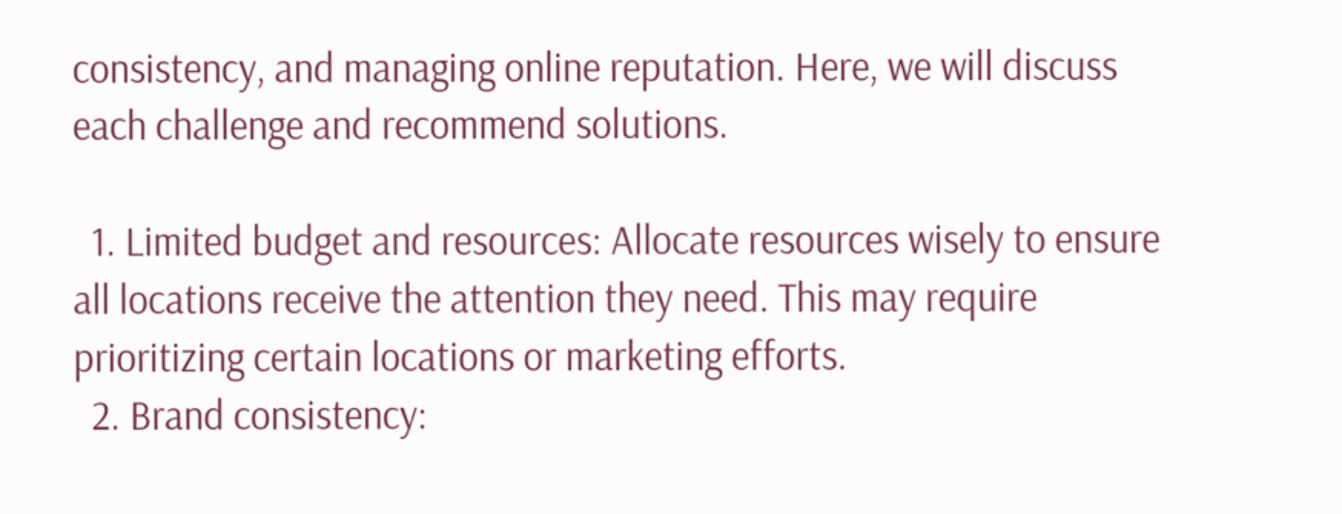consistency, and managing online reputation. Here, we will discuss each challenge and recommend solutions.

  1. Limited budget and resources: Allocate resources wisely to ensure all locations receive the attention they need. This may require prioritizing certain locations or marketing efforts.
  2. Brand consistency: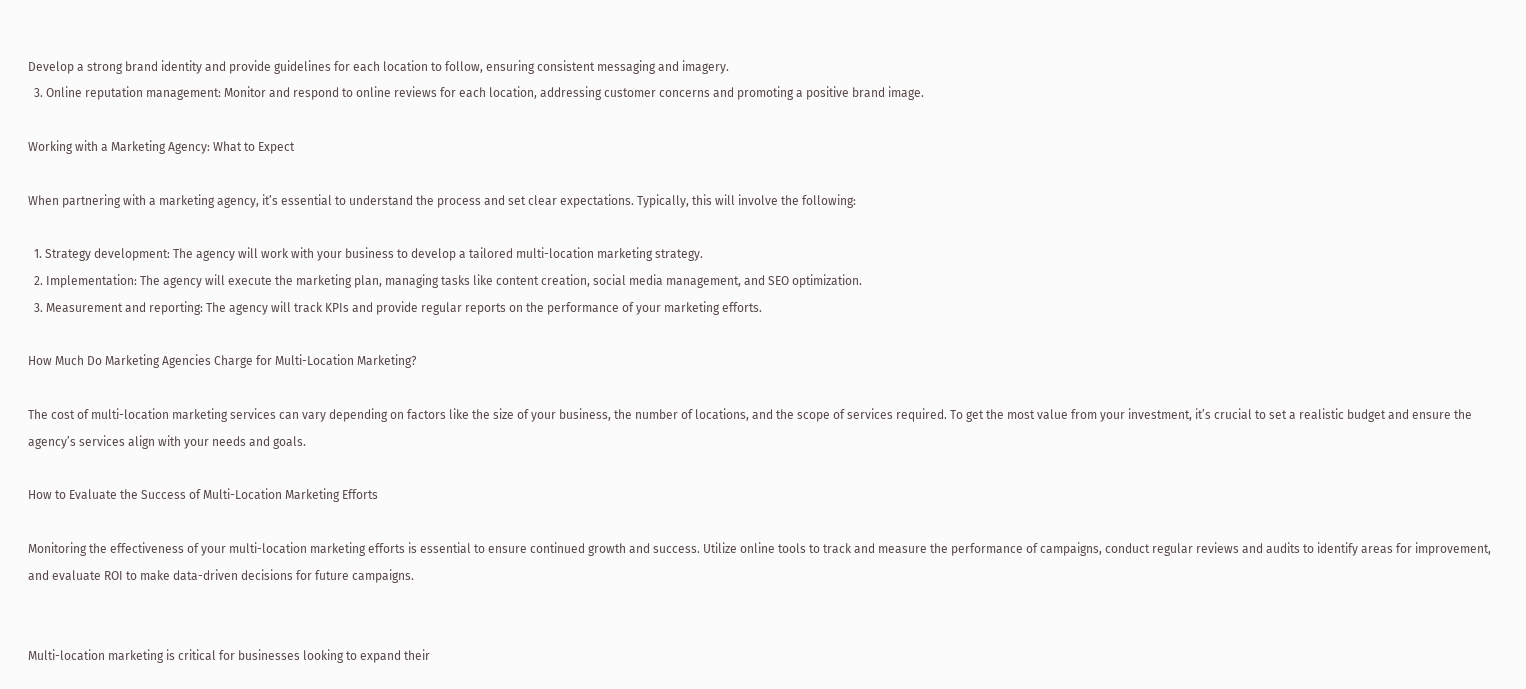Develop a strong brand identity and provide guidelines for each location to follow, ensuring consistent messaging and imagery.
  3. Online reputation management: Monitor and respond to online reviews for each location, addressing customer concerns and promoting a positive brand image.

Working with a Marketing Agency: What to Expect

When partnering with a marketing agency, it’s essential to understand the process and set clear expectations. Typically, this will involve the following:

  1. Strategy development: The agency will work with your business to develop a tailored multi-location marketing strategy.
  2. Implementation: The agency will execute the marketing plan, managing tasks like content creation, social media management, and SEO optimization.
  3. Measurement and reporting: The agency will track KPIs and provide regular reports on the performance of your marketing efforts.

How Much Do Marketing Agencies Charge for Multi-Location Marketing?

The cost of multi-location marketing services can vary depending on factors like the size of your business, the number of locations, and the scope of services required. To get the most value from your investment, it’s crucial to set a realistic budget and ensure the agency’s services align with your needs and goals.

How to Evaluate the Success of Multi-Location Marketing Efforts

Monitoring the effectiveness of your multi-location marketing efforts is essential to ensure continued growth and success. Utilize online tools to track and measure the performance of campaigns, conduct regular reviews and audits to identify areas for improvement, and evaluate ROI to make data-driven decisions for future campaigns.


Multi-location marketing is critical for businesses looking to expand their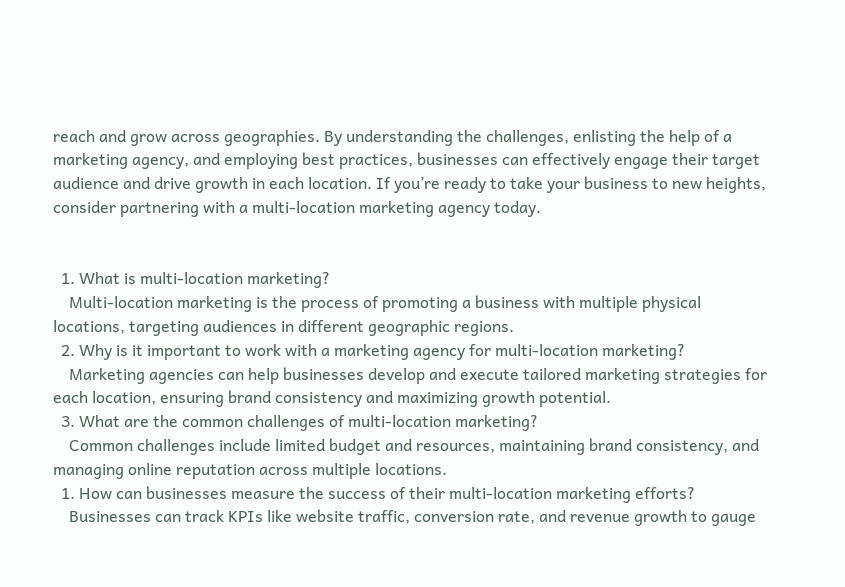reach and grow across geographies. By understanding the challenges, enlisting the help of a marketing agency, and employing best practices, businesses can effectively engage their target audience and drive growth in each location. If you’re ready to take your business to new heights, consider partnering with a multi-location marketing agency today.


  1. What is multi-location marketing?
    Multi-location marketing is the process of promoting a business with multiple physical locations, targeting audiences in different geographic regions.
  2. Why is it important to work with a marketing agency for multi-location marketing?
    Marketing agencies can help businesses develop and execute tailored marketing strategies for each location, ensuring brand consistency and maximizing growth potential.
  3. What are the common challenges of multi-location marketing?
    Common challenges include limited budget and resources, maintaining brand consistency, and managing online reputation across multiple locations.
  1. How can businesses measure the success of their multi-location marketing efforts?
    Businesses can track KPIs like website traffic, conversion rate, and revenue growth to gauge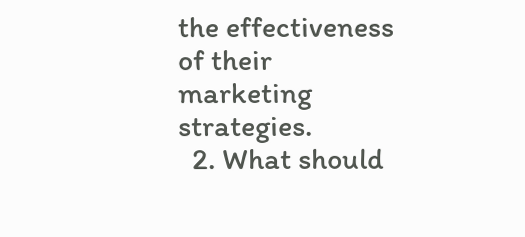the effectiveness of their marketing strategies.
  2. What should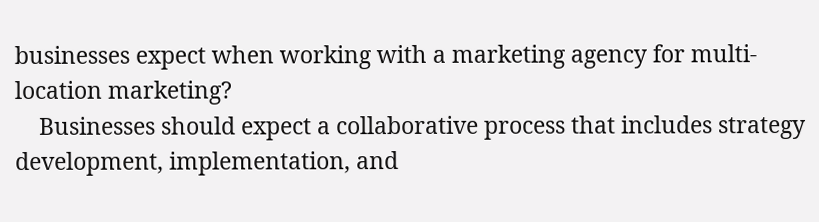businesses expect when working with a marketing agency for multi-location marketing?
    Businesses should expect a collaborative process that includes strategy development, implementation, and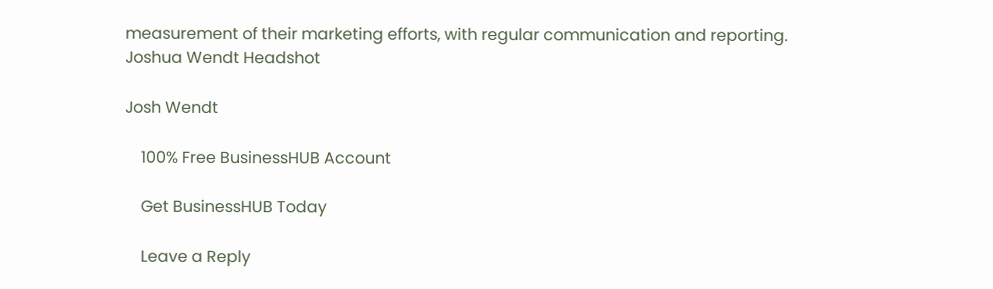measurement of their marketing efforts, with regular communication and reporting.
Joshua Wendt Headshot

Josh Wendt

    100% Free BusinessHUB Account

    Get BusinessHUB Today

    Leave a Reply